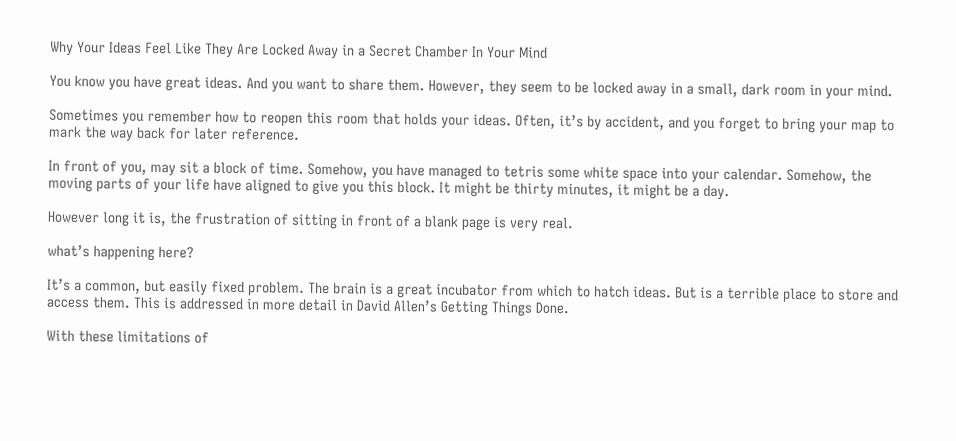Why Your Ideas Feel Like They Are Locked Away in a Secret Chamber In Your Mind

You know you have great ideas. And you want to share them. However, they seem to be locked away in a small, dark room in your mind.

Sometimes you remember how to reopen this room that holds your ideas. Often, it’s by accident, and you forget to bring your map to mark the way back for later reference.

In front of you, may sit a block of time. Somehow, you have managed to tetris some white space into your calendar. Somehow, the moving parts of your life have aligned to give you this block. It might be thirty minutes, it might be a day.

However long it is, the frustration of sitting in front of a blank page is very real.

what’s happening here?

It’s a common, but easily fixed problem. The brain is a great incubator from which to hatch ideas. But is a terrible place to store and access them. This is addressed in more detail in David Allen’s Getting Things Done.

With these limitations of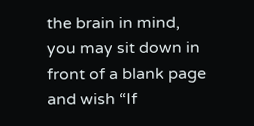the brain in mind, you may sit down in front of a blank page and wish “If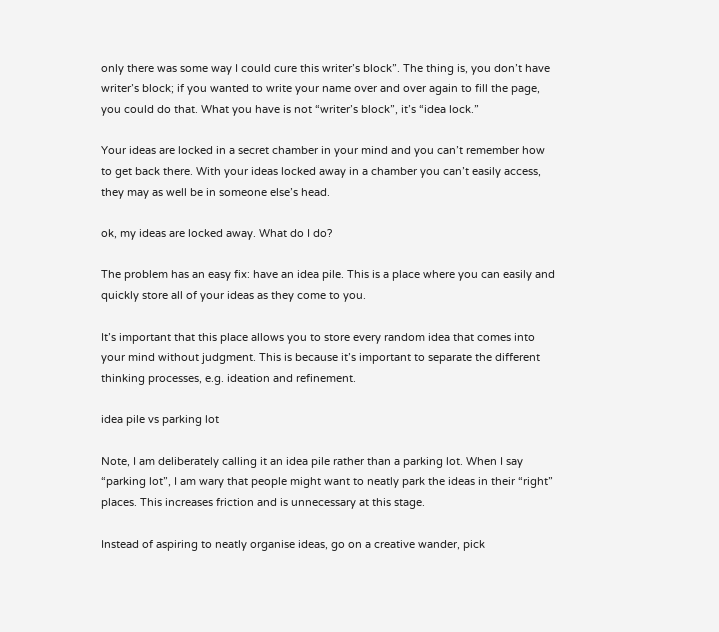only there was some way I could cure this writer’s block”. The thing is, you don’t have writer’s block; if you wanted to write your name over and over again to fill the page, you could do that. What you have is not “writer’s block”, it’s “idea lock.”

Your ideas are locked in a secret chamber in your mind and you can’t remember how to get back there. With your ideas locked away in a chamber you can’t easily access, they may as well be in someone else’s head.

ok, my ideas are locked away. What do I do?

The problem has an easy fix: have an idea pile. This is a place where you can easily and quickly store all of your ideas as they come to you.

It’s important that this place allows you to store every random idea that comes into your mind without judgment. This is because it’s important to separate the different thinking processes, e.g. ideation and refinement.

idea pile vs parking lot

Note, I am deliberately calling it an idea pile rather than a parking lot. When I say “parking lot”, I am wary that people might want to neatly park the ideas in their “right” places. This increases friction and is unnecessary at this stage.

Instead of aspiring to neatly organise ideas, go on a creative wander, pick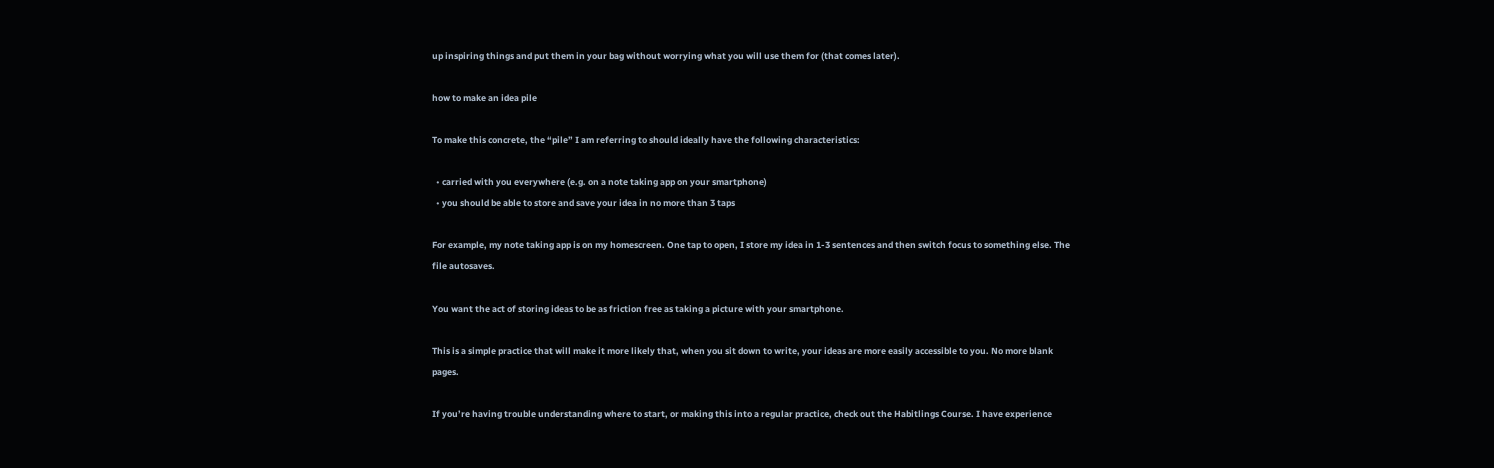up inspiring things and put them in your bag without worrying what you will use them for (that comes later).

how to make an idea pile

To make this concrete, the “pile” I am referring to should ideally have the following characteristics:

  • carried with you everywhere (e.g. on a note taking app on your smartphone)
  • you should be able to store and save your idea in no more than 3 taps

For example, my note taking app is on my homescreen. One tap to open, I store my idea in 1-3 sentences and then switch focus to something else. The file autosaves.

You want the act of storing ideas to be as friction free as taking a picture with your smartphone.

This is a simple practice that will make it more likely that, when you sit down to write, your ideas are more easily accessible to you. No more blank pages.

If you’re having trouble understanding where to start, or making this into a regular practice, check out the Habitlings Course. I have experience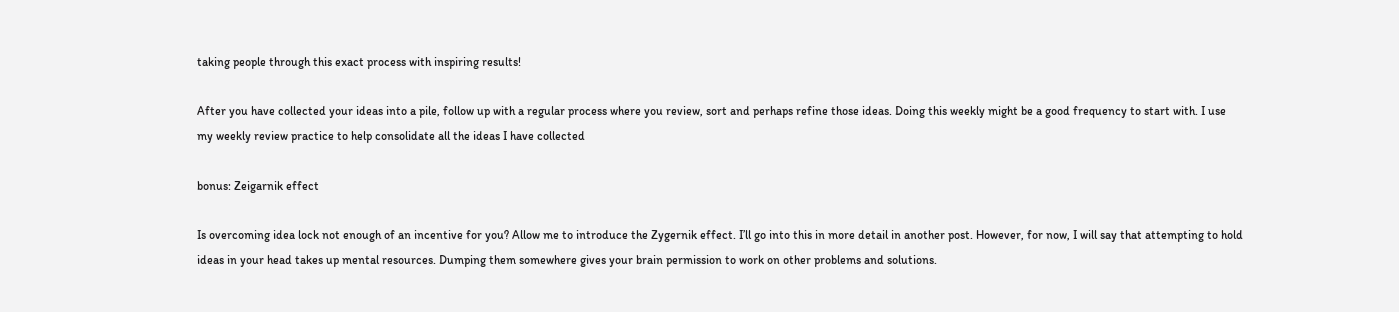taking people through this exact process with inspiring results!

After you have collected your ideas into a pile, follow up with a regular process where you review, sort and perhaps refine those ideas. Doing this weekly might be a good frequency to start with. I use my weekly review practice to help consolidate all the ideas I have collected

bonus: Zeigarnik effect

Is overcoming idea lock not enough of an incentive for you? Allow me to introduce the Zygernik effect. I’ll go into this in more detail in another post. However, for now, I will say that attempting to hold ideas in your head takes up mental resources. Dumping them somewhere gives your brain permission to work on other problems and solutions.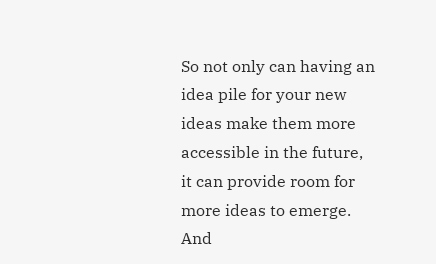So not only can having an idea pile for your new ideas make them more accessible in the future, it can provide room for more ideas to emerge. And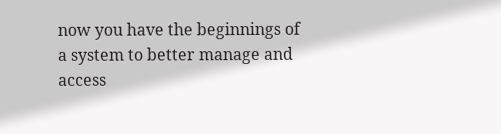now you have the beginnings of a system to better manage and access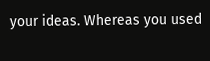your ideas. Whereas you used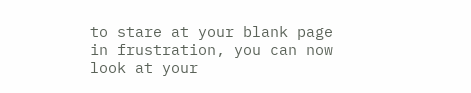to stare at your blank page in frustration, you can now look at your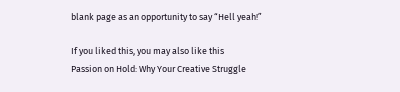blank page as an opportunity to say “Hell yeah!”

If you liked this, you may also like this
Passion on Hold: Why Your Creative Struggle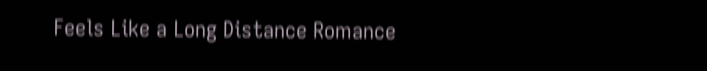Feels Like a Long Distance Romance